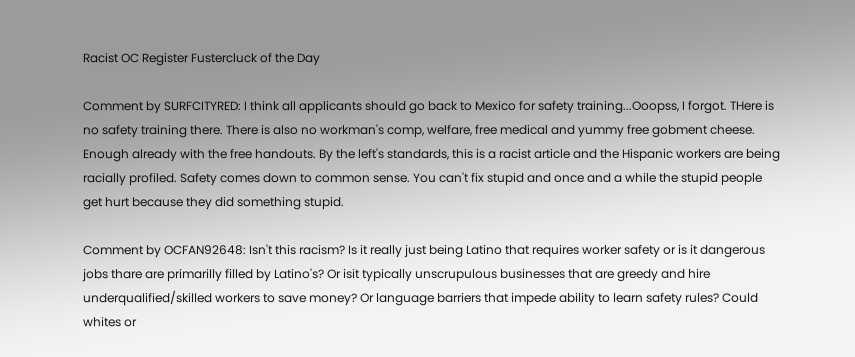Racist OC Register Fustercluck of the Day

Comment by SURFCITYRED: I think all applicants should go back to Mexico for safety training...Ooopss, I forgot. THere is no safety training there. There is also no workman's comp, welfare, free medical and yummy free gobment cheese. Enough already with the free handouts. By the left's standards, this is a racist article and the Hispanic workers are being racially profiled. Safety comes down to common sense. You can't fix stupid and once and a while the stupid people get hurt because they did something stupid.

Comment by OCFAN92648: Isn't this racism? Is it really just being Latino that requires worker safety or is it dangerous jobs thare are primarilly filled by Latino's? Or isit typically unscrupulous businesses that are greedy and hire underqualified/skilled workers to save money? Or language barriers that impede ability to learn safety rules? Could whites or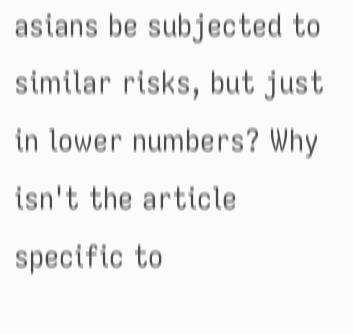asians be subjected to similar risks, but just in lower numbers? Why isn't the article specific to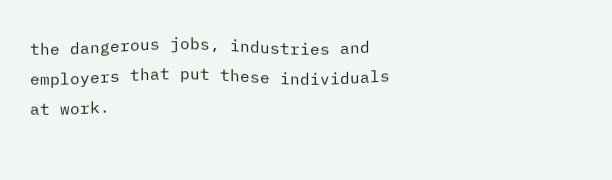the dangerous jobs, industries and employers that put these individuals at work.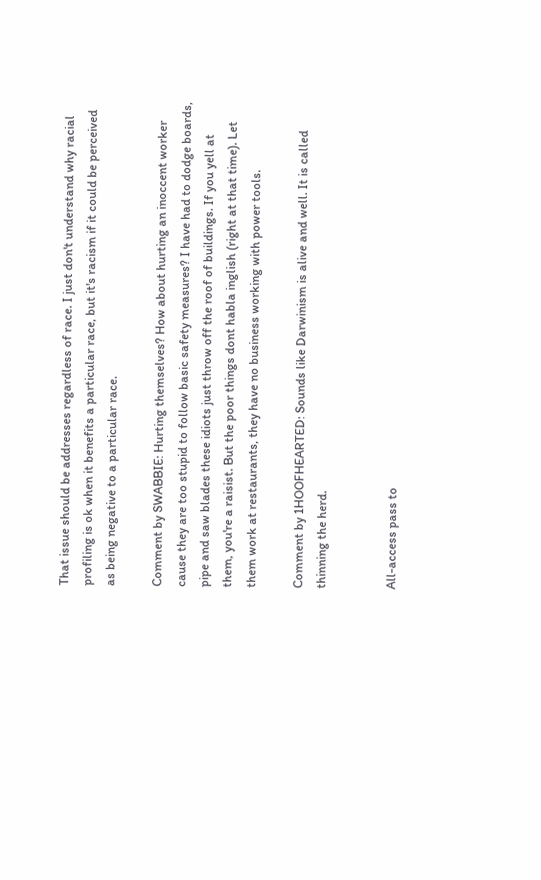That issue should be addresses regardless of race. I just don't understand why racial profiling is ok when it benefits a particular race, but it's racism if it could be perceived as being negative to a particular race.

Comment by SWABBIE: Hurting themselves? How about hurting an inoccent worker cause they are too stupid to follow basic safety measures? I have had to dodge boards, pipe and saw blades these idiots just throw off the roof of buildings. If you yell at them, you're a raisist. But the poor things dont habla inglish (right at that time). Let them work at restaurants, they have no business working with power tools.

Comment by 1HOOFHEARTED: Sounds like Darwinism is alive and well. It is called thinning the herd.


All-access pass to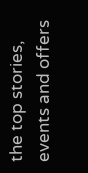the top stories, events and offers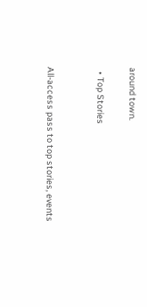around town.

  • Top Stories


All-access pass to top stories, events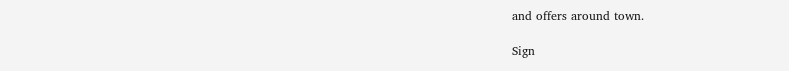and offers around town.

Sign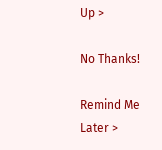Up >

No Thanks!

Remind Me Later >